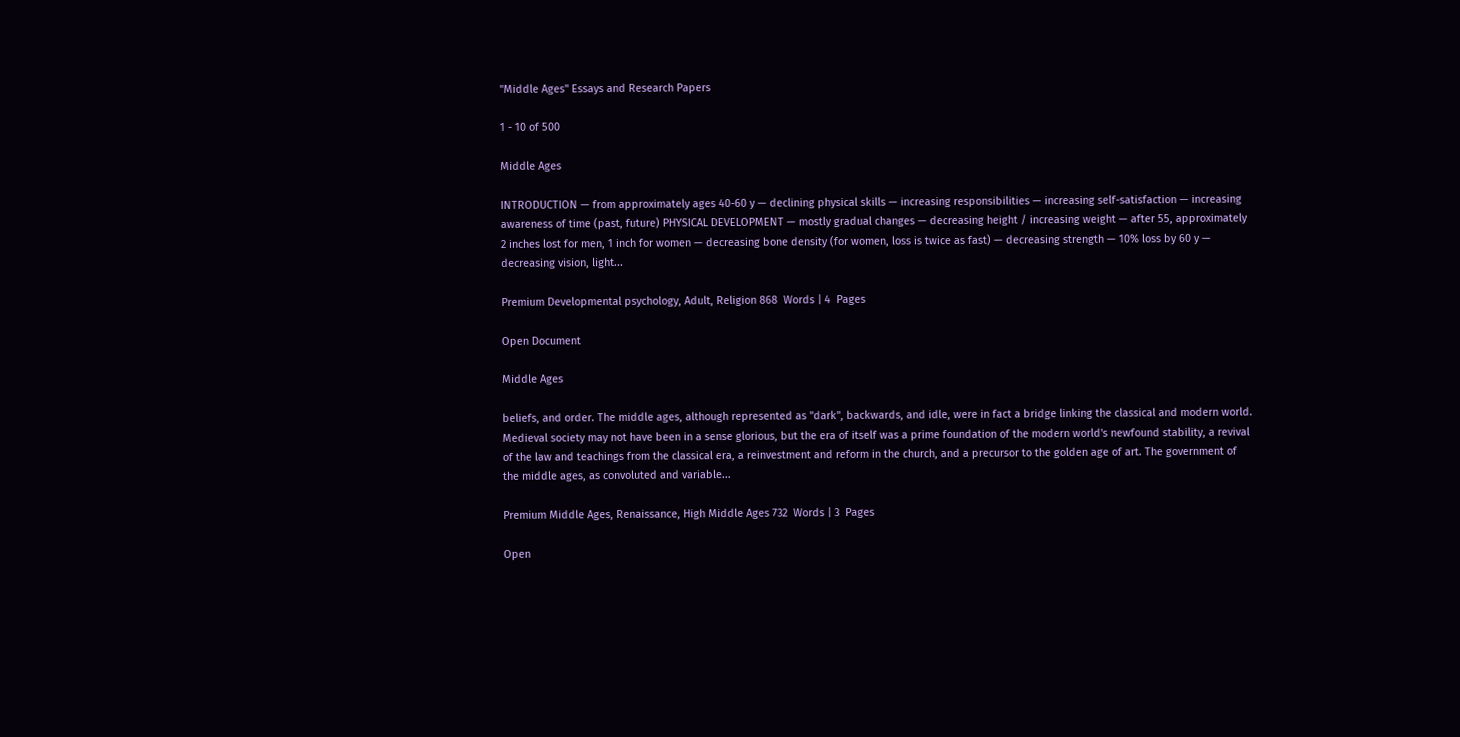"Middle Ages" Essays and Research Papers

1 - 10 of 500

Middle Ages

INTRODUCTION — from approximately ages 40-60 y — declining physical skills — increasing responsibilities — increasing self-satisfaction — increasing awareness of time (past, future) PHYSICAL DEVELOPMENT — mostly gradual changes — decreasing height / increasing weight — after 55, approximately 2 inches lost for men, 1 inch for women — decreasing bone density (for women, loss is twice as fast) — decreasing strength — 10% loss by 60 y — decreasing vision, light...

Premium Developmental psychology, Adult, Religion 868  Words | 4  Pages

Open Document

Middle Ages

beliefs, and order. The middle ages, although represented as "dark", backwards, and idle, were in fact a bridge linking the classical and modern world. Medieval society may not have been in a sense glorious, but the era of itself was a prime foundation of the modern world's newfound stability, a revival of the law and teachings from the classical era, a reinvestment and reform in the church, and a precursor to the golden age of art. The government of the middle ages, as convoluted and variable...

Premium Middle Ages, Renaissance, High Middle Ages 732  Words | 3  Pages

Open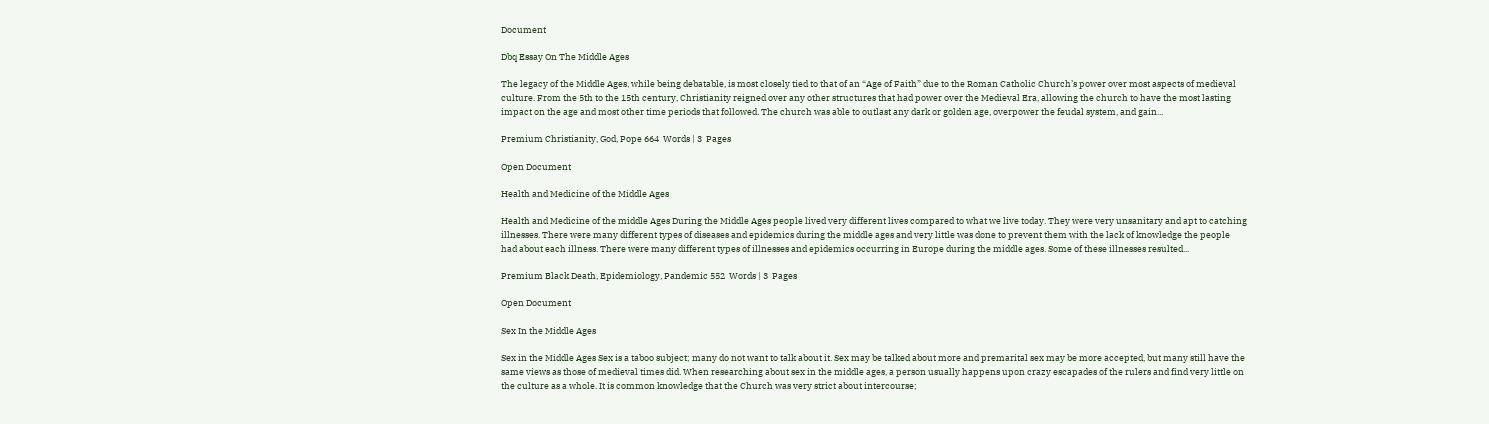Document

Dbq Essay On The Middle Ages

The legacy of the Middle Ages, while being debatable, is most closely tied to that of an “Age of Faith” due to the Roman Catholic Church’s power over most aspects of medieval culture. From the 5th to the 15th century, Christianity reigned over any other structures that had power over the Medieval Era, allowing the church to have the most lasting impact on the age and most other time periods that followed. The church was able to outlast any dark or golden age, overpower the feudal system, and gain...

Premium Christianity, God, Pope 664  Words | 3  Pages

Open Document

Health and Medicine of the Middle Ages

Health and Medicine of the middle Ages During the Middle Ages people lived very different lives compared to what we live today. They were very unsanitary and apt to catching illnesses. There were many different types of diseases and epidemics during the middle ages and very little was done to prevent them with the lack of knowledge the people had about each illness. There were many different types of illnesses and epidemics occurring in Europe during the middle ages. Some of these illnesses resulted...

Premium Black Death, Epidemiology, Pandemic 552  Words | 3  Pages

Open Document

Sex In the Middle Ages

Sex in the Middle Ages Sex is a taboo subject; many do not want to talk about it. Sex may be talked about more and premarital sex may be more accepted, but many still have the same views as those of medieval times did. When researching about sex in the middle ages, a person usually happens upon crazy escapades of the rulers and find very little on the culture as a whole. It is common knowledge that the Church was very strict about intercourse;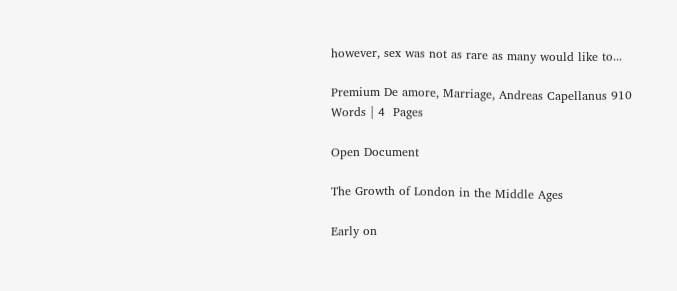however, sex was not as rare as many would like to...

Premium De amore, Marriage, Andreas Capellanus 910  Words | 4  Pages

Open Document

The Growth of London in the Middle Ages

Early on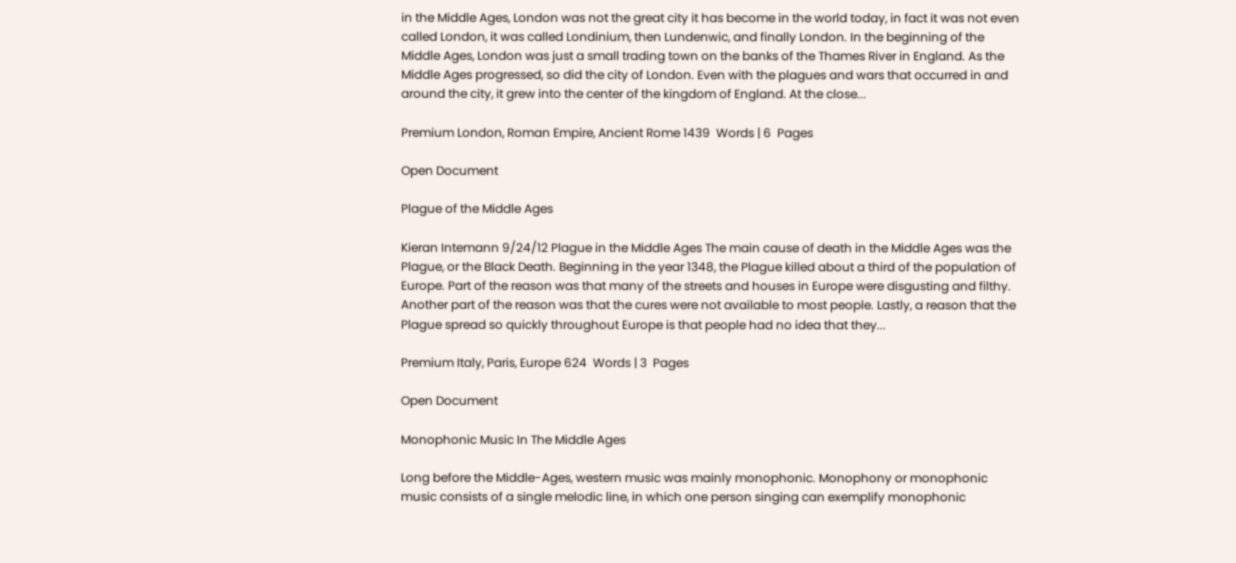in the Middle Ages, London was not the great city it has become in the world today, in fact it was not even called London, it was called Londinium, then Lundenwic, and finally London. In the beginning of the Middle Ages, London was just a small trading town on the banks of the Thames River in England. As the Middle Ages progressed, so did the city of London. Even with the plagues and wars that occurred in and around the city, it grew into the center of the kingdom of England. At the close...

Premium London, Roman Empire, Ancient Rome 1439  Words | 6  Pages

Open Document

Plague of the Middle Ages

Kieran Intemann 9/24/12 Plague in the Middle Ages The main cause of death in the Middle Ages was the Plague, or the Black Death. Beginning in the year 1348, the Plague killed about a third of the population of Europe. Part of the reason was that many of the streets and houses in Europe were disgusting and filthy. Another part of the reason was that the cures were not available to most people. Lastly, a reason that the Plague spread so quickly throughout Europe is that people had no idea that they...

Premium Italy, Paris, Europe 624  Words | 3  Pages

Open Document

Monophonic Music In The Middle Ages

Long before the Middle-Ages, western music was mainly monophonic. Monophony or monophonic music consists of a single melodic line, in which one person singing can exemplify monophonic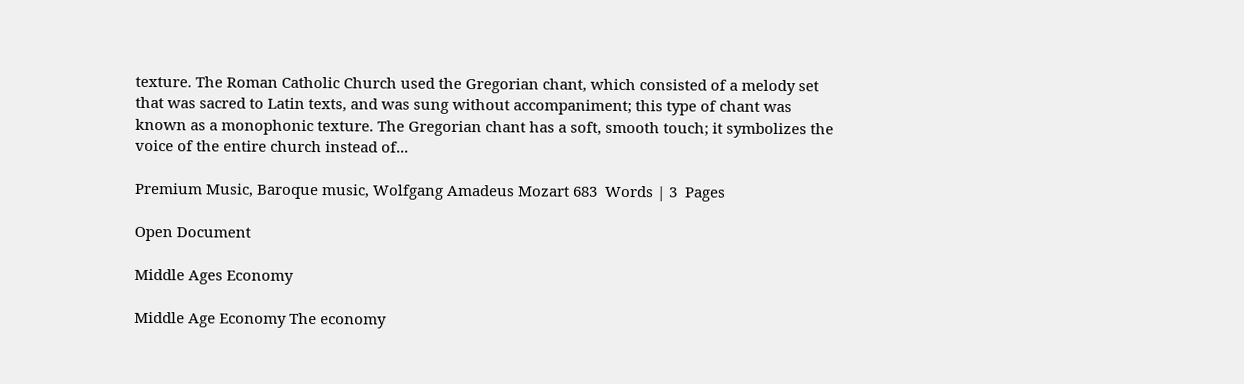texture. The Roman Catholic Church used the Gregorian chant, which consisted of a melody set that was sacred to Latin texts, and was sung without accompaniment; this type of chant was known as a monophonic texture. The Gregorian chant has a soft, smooth touch; it symbolizes the voice of the entire church instead of...

Premium Music, Baroque music, Wolfgang Amadeus Mozart 683  Words | 3  Pages

Open Document

Middle Ages Economy

Middle Age Economy The economy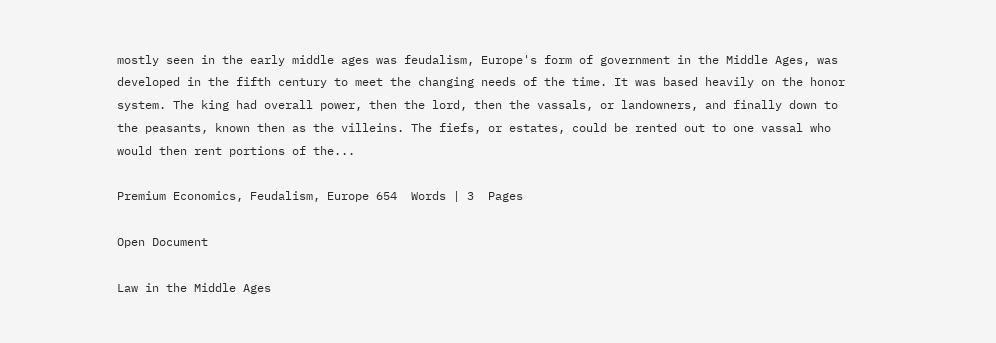mostly seen in the early middle ages was feudalism, Europe's form of government in the Middle Ages, was developed in the fifth century to meet the changing needs of the time. It was based heavily on the honor system. The king had overall power, then the lord, then the vassals, or landowners, and finally down to the peasants, known then as the villeins. The fiefs, or estates, could be rented out to one vassal who would then rent portions of the...

Premium Economics, Feudalism, Europe 654  Words | 3  Pages

Open Document

Law in the Middle Ages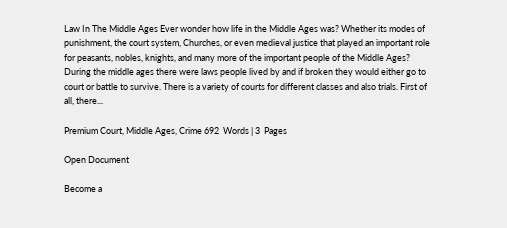Law In The Middle Ages Ever wonder how life in the Middle Ages was? Whether its modes of punishment, the court system, Churches, or even medieval justice that played an important role for peasants, nobles, knights, and many more of the important people of the Middle Ages? During the middle ages there were laws people lived by and if broken they would either go to court or battle to survive. There is a variety of courts for different classes and also trials. First of all, there...

Premium Court, Middle Ages, Crime 692  Words | 3  Pages

Open Document

Become a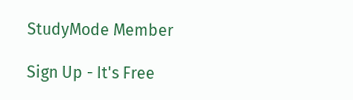StudyMode Member

Sign Up - It's Free